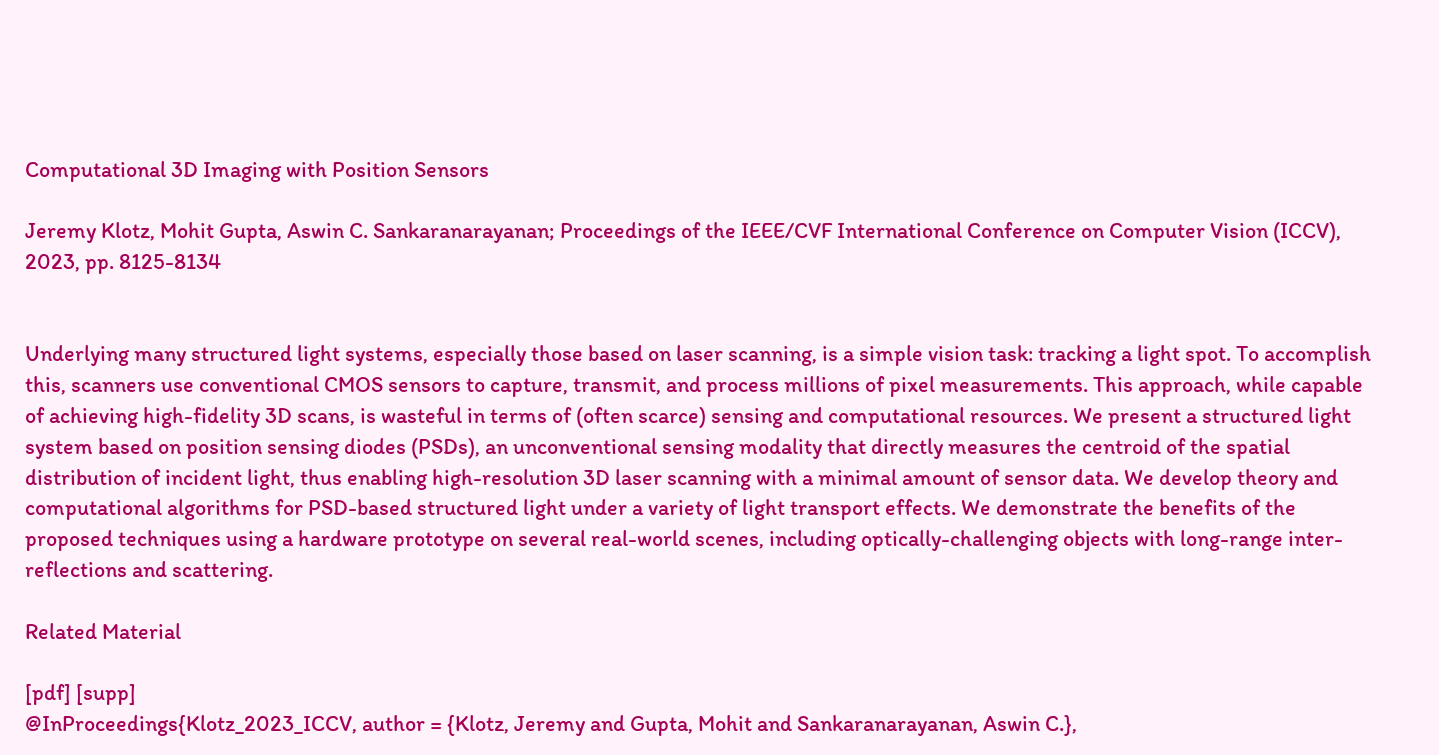Computational 3D Imaging with Position Sensors

Jeremy Klotz, Mohit Gupta, Aswin C. Sankaranarayanan; Proceedings of the IEEE/CVF International Conference on Computer Vision (ICCV), 2023, pp. 8125-8134


Underlying many structured light systems, especially those based on laser scanning, is a simple vision task: tracking a light spot. To accomplish this, scanners use conventional CMOS sensors to capture, transmit, and process millions of pixel measurements. This approach, while capable of achieving high-fidelity 3D scans, is wasteful in terms of (often scarce) sensing and computational resources. We present a structured light system based on position sensing diodes (PSDs), an unconventional sensing modality that directly measures the centroid of the spatial distribution of incident light, thus enabling high-resolution 3D laser scanning with a minimal amount of sensor data. We develop theory and computational algorithms for PSD-based structured light under a variety of light transport effects. We demonstrate the benefits of the proposed techniques using a hardware prototype on several real-world scenes, including optically-challenging objects with long-range inter-reflections and scattering.

Related Material

[pdf] [supp]
@InProceedings{Klotz_2023_ICCV, author = {Klotz, Jeremy and Gupta, Mohit and Sankaranarayanan, Aswin C.},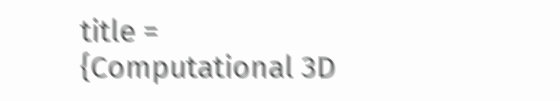title = {Computational 3D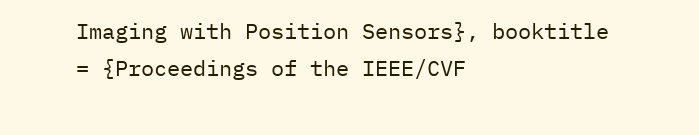Imaging with Position Sensors}, booktitle = {Proceedings of the IEEE/CVF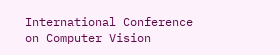International Conference on Computer Vision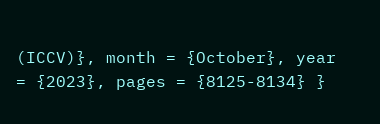(ICCV)}, month = {October}, year = {2023}, pages = {8125-8134} }